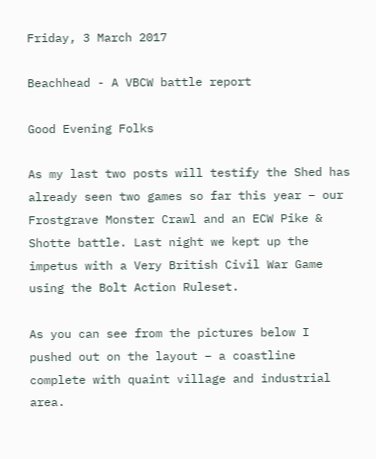Friday, 3 March 2017

Beachhead - A VBCW battle report

Good Evening Folks

As my last two posts will testify the Shed has already seen two games so far this year – our Frostgrave Monster Crawl and an ECW Pike & Shotte battle. Last night we kept up the impetus with a Very British Civil War Game using the Bolt Action Ruleset.

As you can see from the pictures below I pushed out on the layout – a coastline complete with quaint village and industrial area.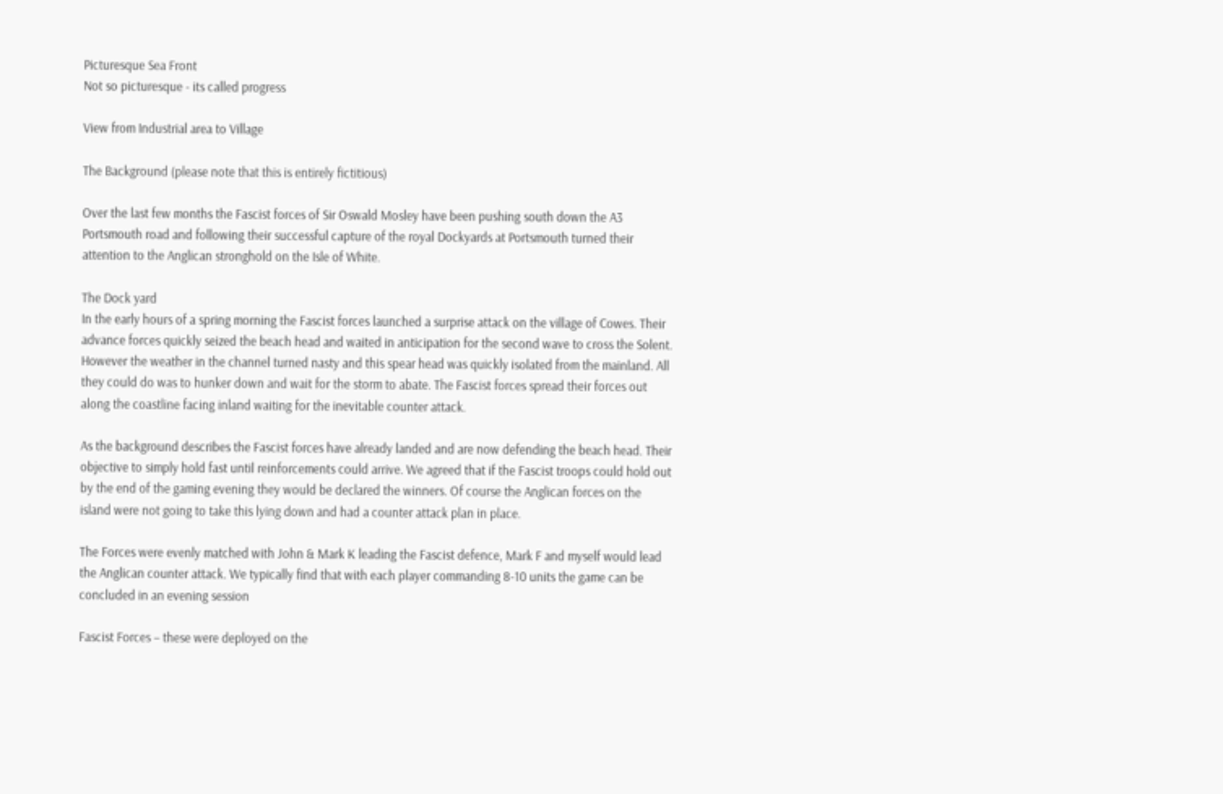Picturesque Sea Front
Not so picturesque - its called progress

View from Industrial area to Village

The Background (please note that this is entirely fictitious)

Over the last few months the Fascist forces of Sir Oswald Mosley have been pushing south down the A3 Portsmouth road and following their successful capture of the royal Dockyards at Portsmouth turned their attention to the Anglican stronghold on the Isle of White.

The Dock yard
In the early hours of a spring morning the Fascist forces launched a surprise attack on the village of Cowes. Their advance forces quickly seized the beach head and waited in anticipation for the second wave to cross the Solent. However the weather in the channel turned nasty and this spear head was quickly isolated from the mainland. All they could do was to hunker down and wait for the storm to abate. The Fascist forces spread their forces out along the coastline facing inland waiting for the inevitable counter attack.

As the background describes the Fascist forces have already landed and are now defending the beach head. Their objective to simply hold fast until reinforcements could arrive. We agreed that if the Fascist troops could hold out by the end of the gaming evening they would be declared the winners. Of course the Anglican forces on the island were not going to take this lying down and had a counter attack plan in place.

The Forces were evenly matched with John & Mark K leading the Fascist defence, Mark F and myself would lead the Anglican counter attack. We typically find that with each player commanding 8-10 units the game can be concluded in an evening session

Fascist Forces – these were deployed on the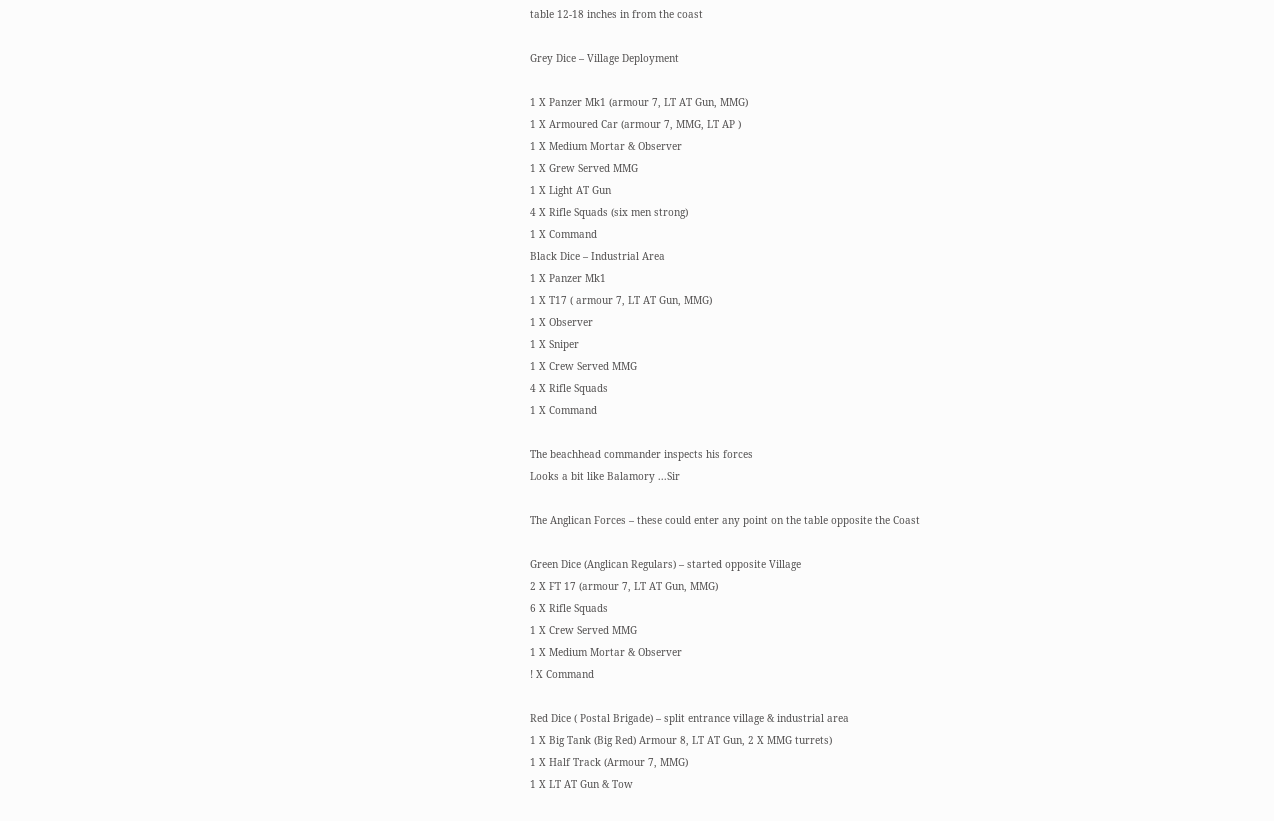table 12-18 inches in from the coast

Grey Dice – Village Deployment

1 X Panzer Mk1 (armour 7, LT AT Gun, MMG)
1 X Armoured Car (armour 7, MMG, LT AP )
1 X Medium Mortar & Observer
1 X Grew Served MMG
1 X Light AT Gun
4 X Rifle Squads (six men strong)
1 X Command
Black Dice – Industrial Area
1 X Panzer Mk1
1 X T17 ( armour 7, LT AT Gun, MMG)
1 X Observer
1 X Sniper
1 X Crew Served MMG
4 X Rifle Squads
1 X Command

The beachhead commander inspects his forces
Looks a bit like Balamory ...Sir

The Anglican Forces – these could enter any point on the table opposite the Coast

Green Dice (Anglican Regulars) – started opposite Village
2 X FT 17 (armour 7, LT AT Gun, MMG)
6 X Rifle Squads
1 X Crew Served MMG
1 X Medium Mortar & Observer
! X Command

Red Dice ( Postal Brigade) – split entrance village & industrial area
1 X Big Tank (Big Red) Armour 8, LT AT Gun, 2 X MMG turrets)
1 X Half Track (Armour 7, MMG)
1 X LT AT Gun & Tow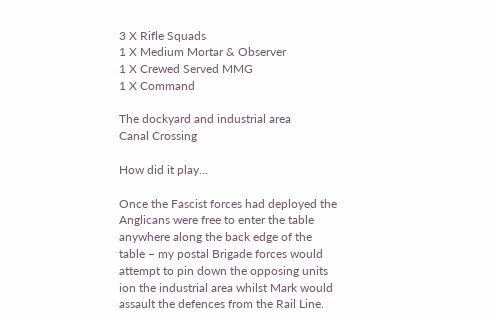3 X Rifle Squads
1 X Medium Mortar & Observer
1 X Crewed Served MMG
1 X Command

The dockyard and industrial area
Canal Crossing

How did it play…

Once the Fascist forces had deployed the Anglicans were free to enter the table anywhere along the back edge of the table – my postal Brigade forces would attempt to pin down the opposing units ion the industrial area whilst Mark would assault the defences from the Rail Line.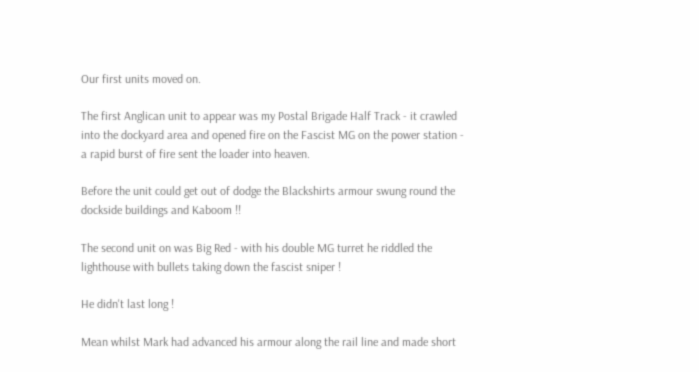Our first units moved on.

The first Anglican unit to appear was my Postal Brigade Half Track - it crawled into the dockyard area and opened fire on the Fascist MG on the power station - a rapid burst of fire sent the loader into heaven.

Before the unit could get out of dodge the Blackshirts armour swung round the dockside buildings and Kaboom !!

The second unit on was Big Red - with his double MG turret he riddled the lighthouse with bullets taking down the fascist sniper !

He didn't last long !

Mean whilst Mark had advanced his armour along the rail line and made short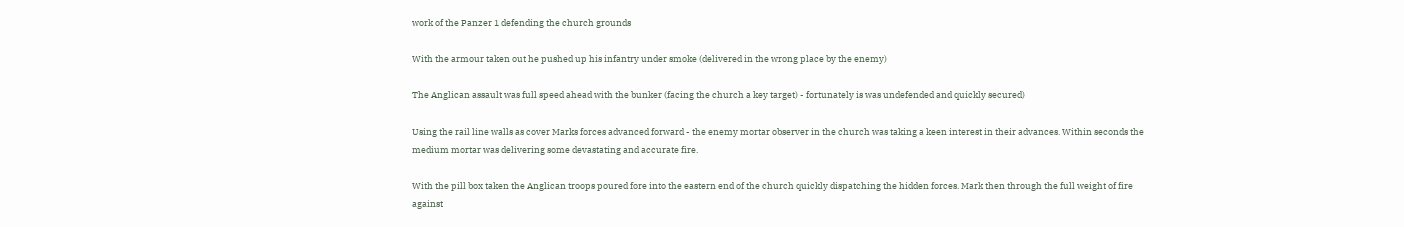work of the Panzer 1 defending the church grounds

With the armour taken out he pushed up his infantry under smoke (delivered in the wrong place by the enemy)

The Anglican assault was full speed ahead with the bunker (facing the church a key target) - fortunately is was undefended and quickly secured)

Using the rail line walls as cover Marks forces advanced forward - the enemy mortar observer in the church was taking a keen interest in their advances. Within seconds the medium mortar was delivering some devastating and accurate fire.

With the pill box taken the Anglican troops poured fore into the eastern end of the church quickly dispatching the hidden forces. Mark then through the full weight of fire against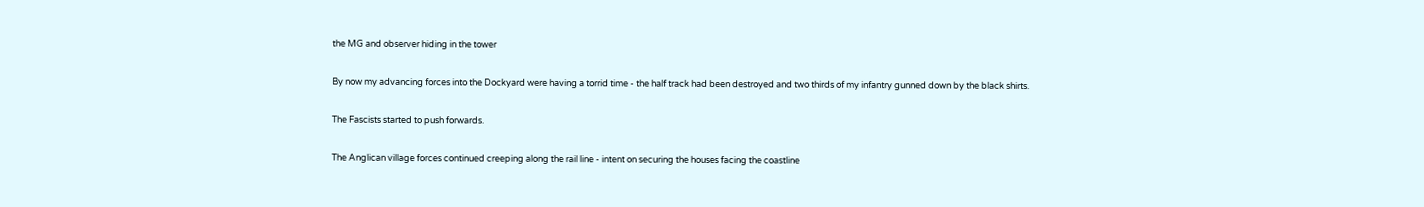the MG and observer hiding in the tower

By now my advancing forces into the Dockyard were having a torrid time - the half track had been destroyed and two thirds of my infantry gunned down by the black shirts.

The Fascists started to push forwards.

The Anglican village forces continued creeping along the rail line - intent on securing the houses facing the coastline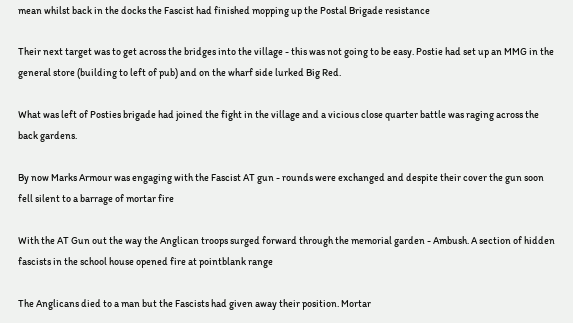mean whilst back in the docks the Fascist had finished mopping up the Postal Brigade resistance

Their next target was to get across the bridges into the village - this was not going to be easy. Postie had set up an MMG in the general store (building to left of pub) and on the wharf side lurked Big Red.

What was left of Posties brigade had joined the fight in the village and a vicious close quarter battle was raging across the back gardens.

By now Marks Armour was engaging with the Fascist AT gun - rounds were exchanged and despite their cover the gun soon fell silent to a barrage of mortar fire

With the AT Gun out the way the Anglican troops surged forward through the memorial garden - Ambush. A section of hidden fascists in the school house opened fire at pointblank range

The Anglicans died to a man but the Fascists had given away their position. Mortar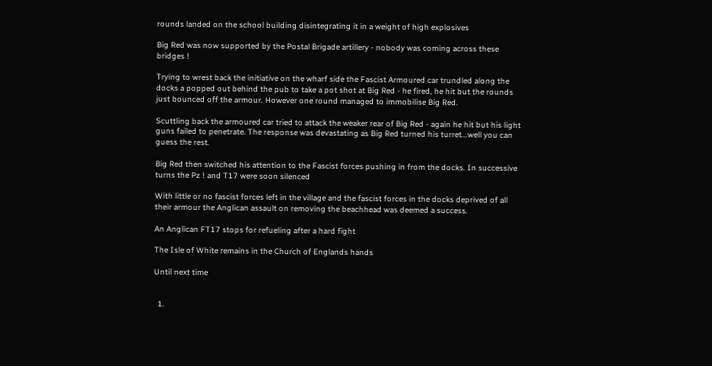rounds landed on the school building disintegrating it in a weight of high explosives

Big Red was now supported by the Postal Brigade artillery - nobody was coming across these bridges !

Trying to wrest back the initiative on the wharf side the Fascist Armoured car trundled along the docks a popped out behind the pub to take a pot shot at Big Red - he fired, he hit but the rounds just bounced off the armour. However one round managed to immobilise Big Red.

Scuttling back the armoured car tried to attack the weaker rear of Big Red - again he hit but his light guns failed to penetrate. The response was devastating as Big Red turned his turret...well you can guess the rest.

Big Red then switched his attention to the Fascist forces pushing in from the docks. In successive turns the Pz ! and T17 were soon silenced

With little or no fascist forces left in the village and the fascist forces in the docks deprived of all their armour the Anglican assault on removing the beachhead was deemed a success.

An Anglican FT17 stops for refueling after a hard fight

The Isle of White remains in the Church of Englands hands

Until next time


  1.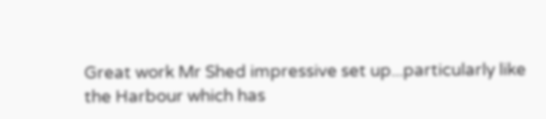Great work Mr Shed impressive set up...particularly like the Harbour which has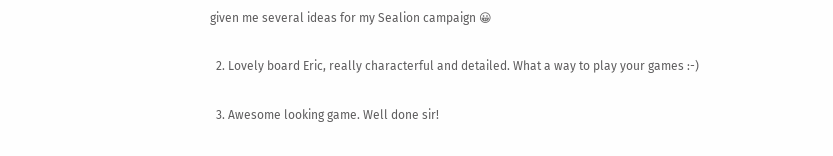given me several ideas for my Sealion campaign 😀

  2. Lovely board Eric, really characterful and detailed. What a way to play your games :-)

  3. Awesome looking game. Well done sir!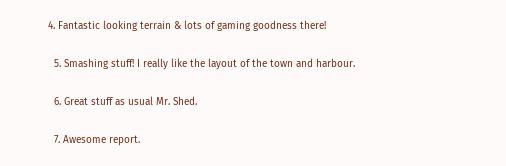4. Fantastic looking terrain & lots of gaming goodness there!

  5. Smashing stuff! I really like the layout of the town and harbour.

  6. Great stuff as usual Mr. Shed.

  7. Awesome report.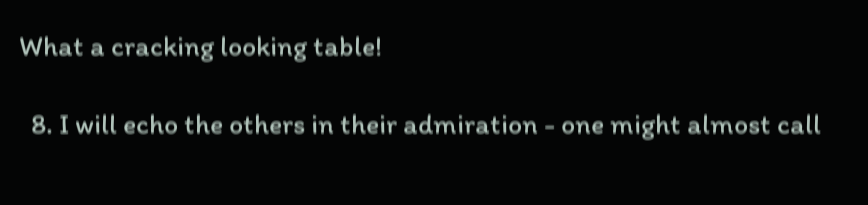What a cracking looking table!

  8. I will echo the others in their admiration - one might almost call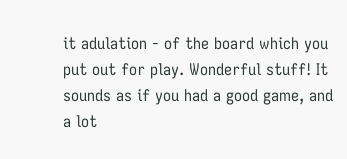it adulation - of the board which you put out for play. Wonderful stuff! It sounds as if you had a good game, and a lot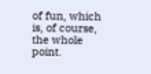of fun, which is, of course, the whole point.